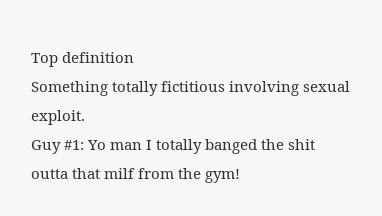Top definition
Something totally fictitious involving sexual exploit.
Guy #1: Yo man I totally banged the shit outta that milf from the gym!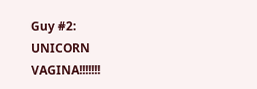Guy #2: UNICORN VAGINA!!!!!!!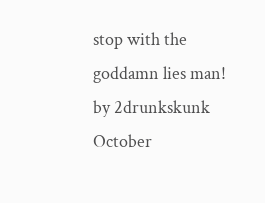stop with the goddamn lies man!
by 2drunkskunk October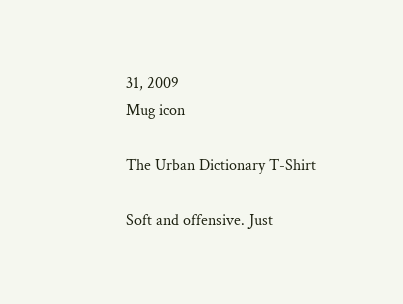31, 2009
Mug icon

The Urban Dictionary T-Shirt

Soft and offensive. Just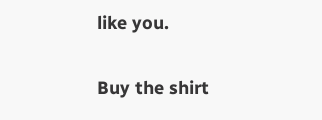like you.

Buy the shirt